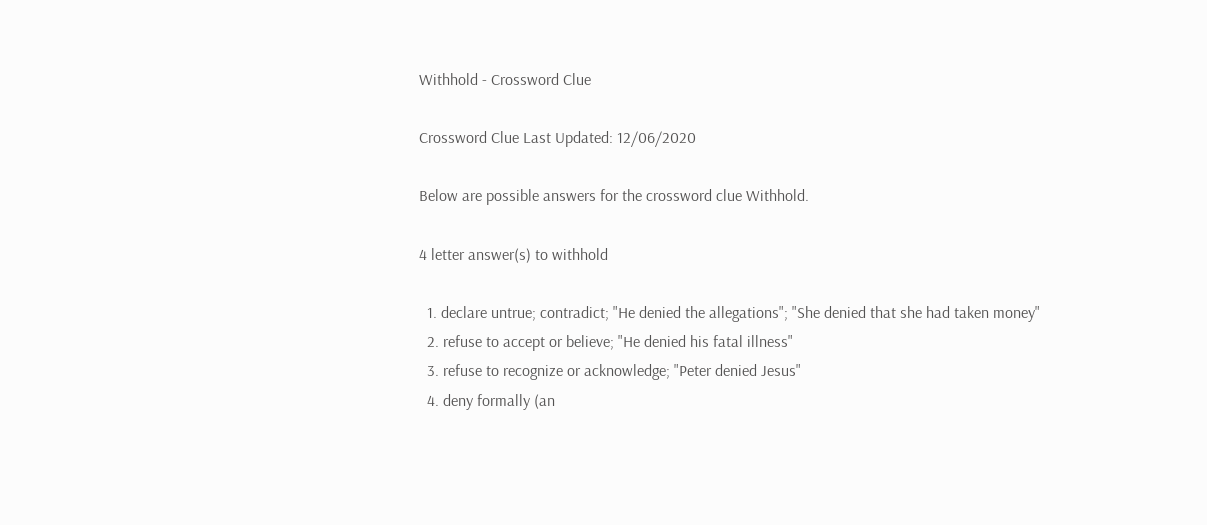Withhold - Crossword Clue

Crossword Clue Last Updated: 12/06/2020

Below are possible answers for the crossword clue Withhold.

4 letter answer(s) to withhold

  1. declare untrue; contradict; "He denied the allegations"; "She denied that she had taken money"
  2. refuse to accept or believe; "He denied his fatal illness"
  3. refuse to recognize or acknowledge; "Peter denied Jesus"
  4. deny formally (an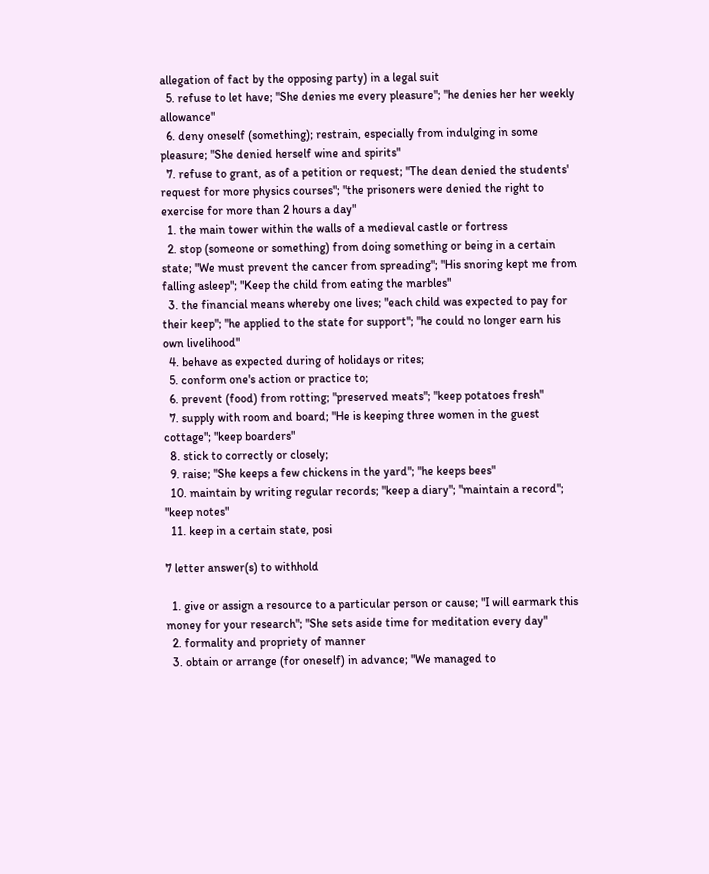allegation of fact by the opposing party) in a legal suit
  5. refuse to let have; "She denies me every pleasure"; "he denies her her weekly allowance"
  6. deny oneself (something); restrain, especially from indulging in some pleasure; "She denied herself wine and spirits"
  7. refuse to grant, as of a petition or request; "The dean denied the students' request for more physics courses"; "the prisoners were denied the right to exercise for more than 2 hours a day"
  1. the main tower within the walls of a medieval castle or fortress
  2. stop (someone or something) from doing something or being in a certain state; "We must prevent the cancer from spreading"; "His snoring kept me from falling asleep"; "Keep the child from eating the marbles"
  3. the financial means whereby one lives; "each child was expected to pay for their keep"; "he applied to the state for support"; "he could no longer earn his own livelihood"
  4. behave as expected during of holidays or rites;
  5. conform one's action or practice to;
  6. prevent (food) from rotting; "preserved meats"; "keep potatoes fresh"
  7. supply with room and board; "He is keeping three women in the guest cottage"; "keep boarders"
  8. stick to correctly or closely;
  9. raise; "She keeps a few chickens in the yard"; "he keeps bees"
  10. maintain by writing regular records; "keep a diary"; "maintain a record"; "keep notes"
  11. keep in a certain state, posi

7 letter answer(s) to withhold

  1. give or assign a resource to a particular person or cause; "I will earmark this money for your research"; "She sets aside time for meditation every day"
  2. formality and propriety of manner
  3. obtain or arrange (for oneself) in advance; "We managed to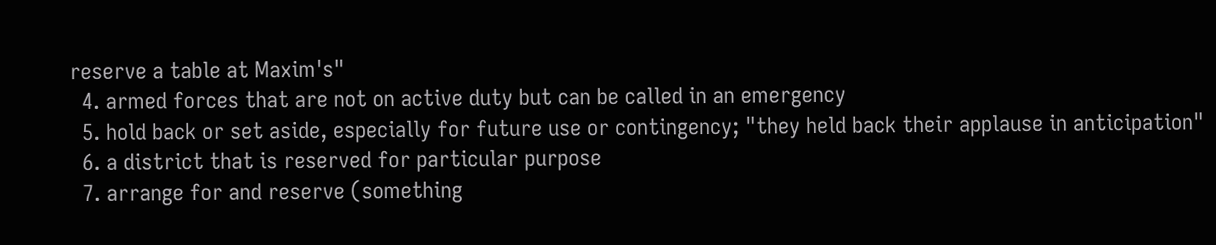reserve a table at Maxim's"
  4. armed forces that are not on active duty but can be called in an emergency
  5. hold back or set aside, especially for future use or contingency; "they held back their applause in anticipation"
  6. a district that is reserved for particular purpose
  7. arrange for and reserve (something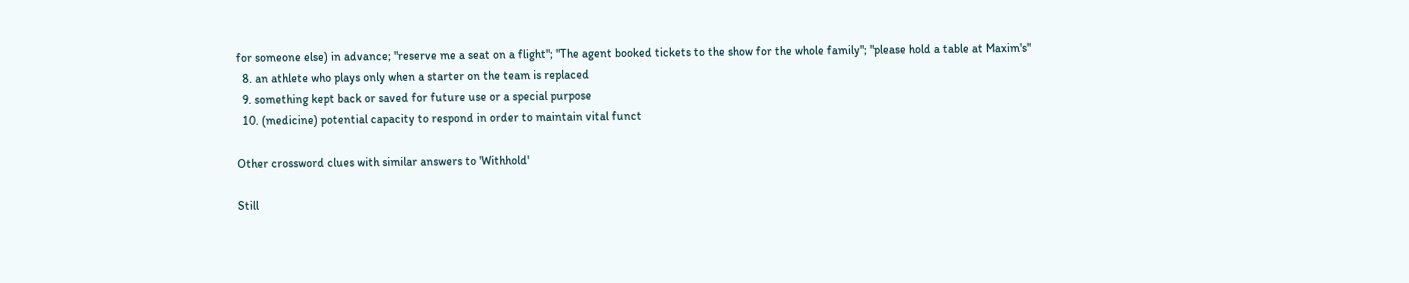for someone else) in advance; "reserve me a seat on a flight"; "The agent booked tickets to the show for the whole family"; "please hold a table at Maxim's"
  8. an athlete who plays only when a starter on the team is replaced
  9. something kept back or saved for future use or a special purpose
  10. (medicine) potential capacity to respond in order to maintain vital funct

Other crossword clues with similar answers to 'Withhold'

Still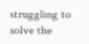struggling to solve the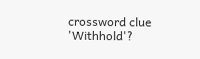crossword clue 'Withhold'?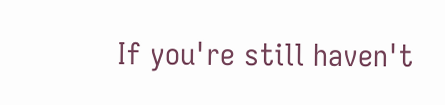If you're still haven't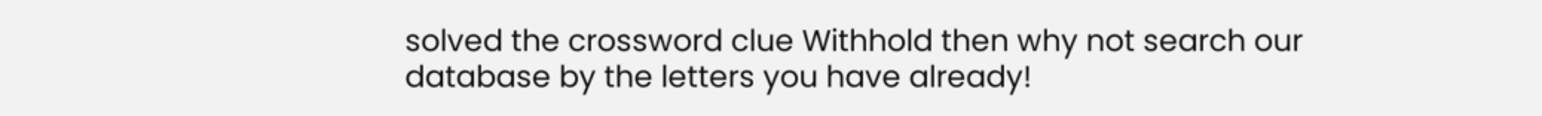solved the crossword clue Withhold then why not search our database by the letters you have already!